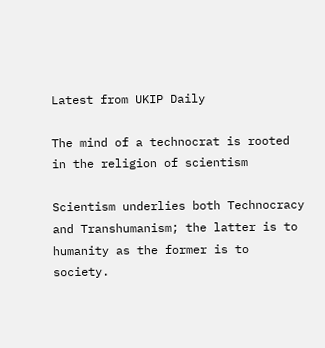Latest from UKIP Daily

The mind of a technocrat is rooted in the religion of scientism

Scientism underlies both Technocracy and Transhumanism; the latter is to humanity as the former is to society.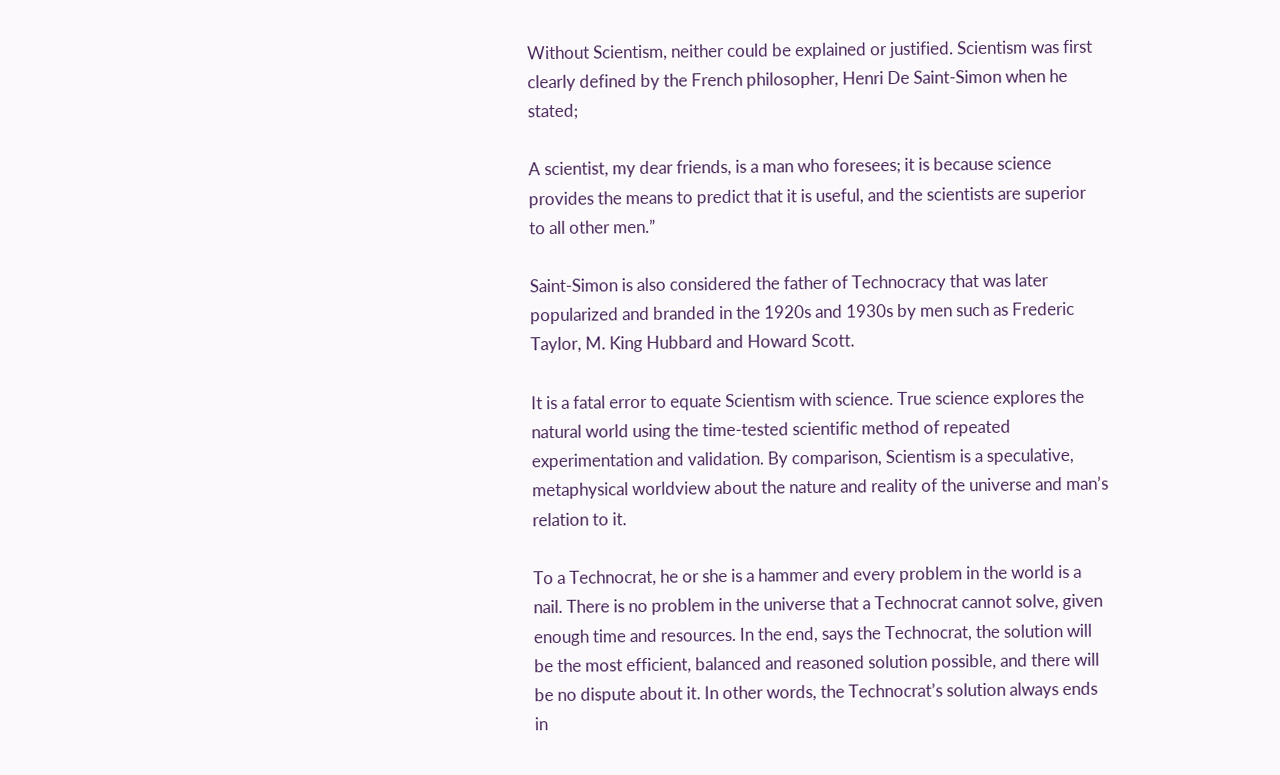Without Scientism, neither could be explained or justified. Scientism was first clearly defined by the French philosopher, Henri De Saint-Simon when he stated;

A scientist, my dear friends, is a man who foresees; it is because science provides the means to predict that it is useful, and the scientists are superior to all other men.”

Saint-Simon is also considered the father of Technocracy that was later popularized and branded in the 1920s and 1930s by men such as Frederic Taylor, M. King Hubbard and Howard Scott.

It is a fatal error to equate Scientism with science. True science explores the natural world using the time-tested scientific method of repeated experimentation and validation. By comparison, Scientism is a speculative, metaphysical worldview about the nature and reality of the universe and man’s relation to it.

To a Technocrat, he or she is a hammer and every problem in the world is a nail. There is no problem in the universe that a Technocrat cannot solve, given enough time and resources. In the end, says the Technocrat, the solution will be the most efficient, balanced and reasoned solution possible, and there will be no dispute about it. In other words, the Technocrat’s solution always ends in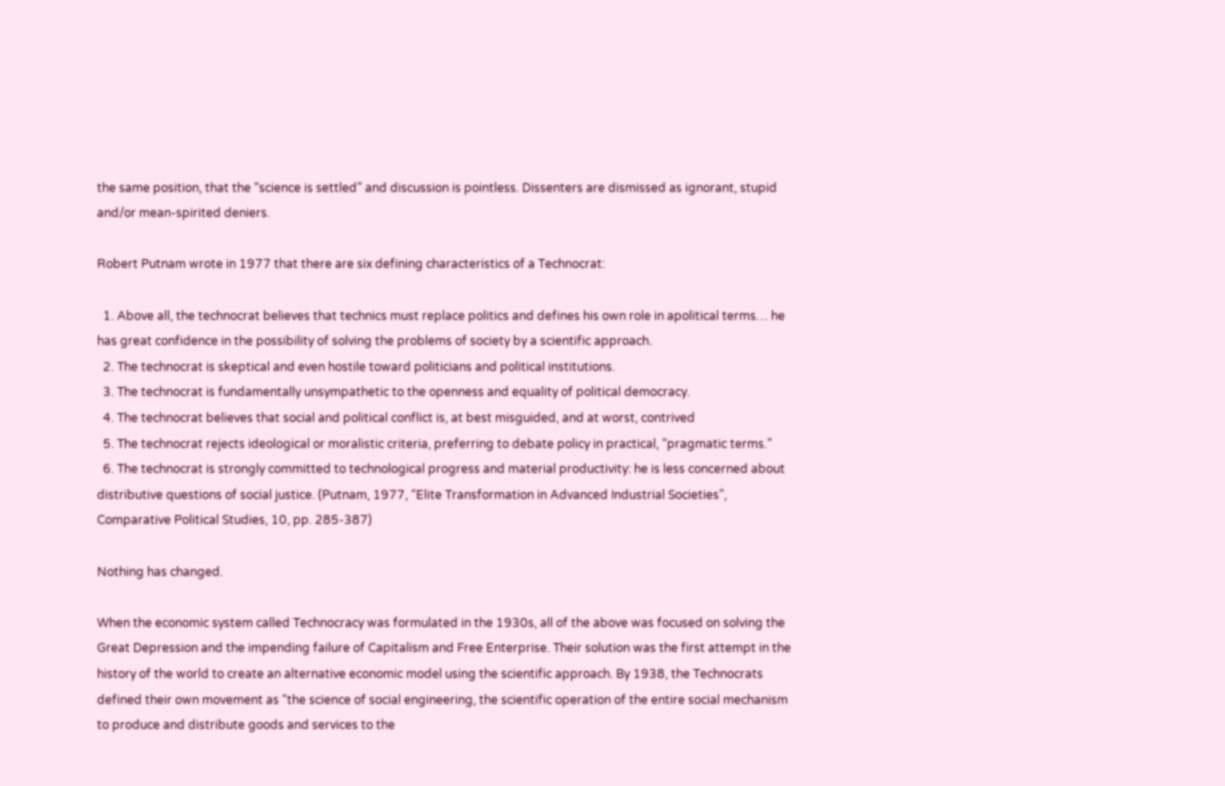the same position, that the “science is settled” and discussion is pointless. Dissenters are dismissed as ignorant, stupid and/or mean-spirited deniers.

Robert Putnam wrote in 1977 that there are six defining characteristics of a Technocrat:

  1. Above all, the technocrat believes that technics must replace politics and defines his own role in apolitical terms… he has great confidence in the possibility of solving the problems of society by a scientific approach.
  2. The technocrat is skeptical and even hostile toward politicians and political institutions.
  3. The technocrat is fundamentally unsympathetic to the openness and equality of political democracy.
  4. The technocrat believes that social and political conflict is, at best misguided, and at worst, contrived
  5. The technocrat rejects ideological or moralistic criteria, preferring to debate policy in practical, “pragmatic terms.”
  6. The technocrat is strongly committed to technological progress and material productivity: he is less concerned about distributive questions of social justice. (Putnam, 1977, “Elite Transformation in Advanced Industrial Societies”, Comparative Political Studies, 10, pp. 285-387)

Nothing has changed.

When the economic system called Technocracy was formulated in the 1930s, all of the above was focused on solving the Great Depression and the impending failure of Capitalism and Free Enterprise. Their solution was the first attempt in the history of the world to create an alternative economic model using the scientific approach. By 1938, the Technocrats defined their own movement as “the science of social engineering, the scientific operation of the entire social mechanism to produce and distribute goods and services to the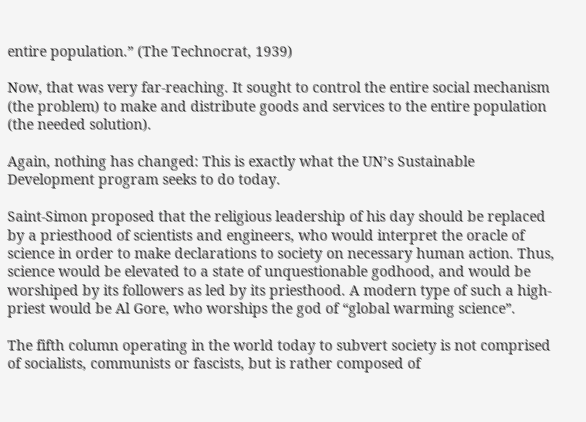entire population.” (The Technocrat, 1939)

Now, that was very far-reaching. It sought to control the entire social mechanism (the problem) to make and distribute goods and services to the entire population (the needed solution).

Again, nothing has changed: This is exactly what the UN’s Sustainable Development program seeks to do today.

Saint-Simon proposed that the religious leadership of his day should be replaced by a priesthood of scientists and engineers, who would interpret the oracle of science in order to make declarations to society on necessary human action. Thus, science would be elevated to a state of unquestionable godhood, and would be worshiped by its followers as led by its priesthood. A modern type of such a high-priest would be Al Gore, who worships the god of “global warming science”.

The fifth column operating in the world today to subvert society is not comprised of socialists, communists or fascists, but is rather composed of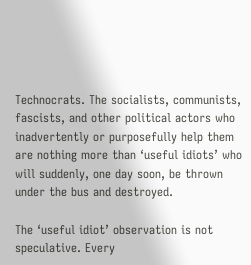Technocrats. The socialists, communists, fascists, and other political actors who inadvertently or purposefully help them are nothing more than ‘useful idiots’ who will suddenly, one day soon, be thrown under the bus and destroyed.

The ‘useful idiot’ observation is not speculative. Every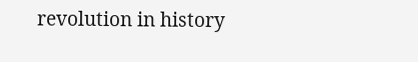revolution in history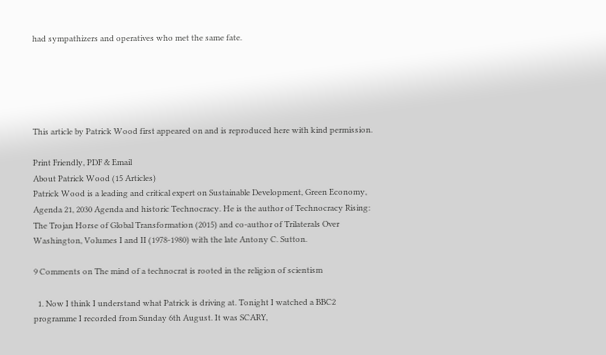had sympathizers and operatives who met the same fate.





This article by Patrick Wood first appeared on and is reproduced here with kind permission.

Print Friendly, PDF & Email
About Patrick Wood (15 Articles)
Patrick Wood is a leading and critical expert on Sustainable Development, Green Economy, Agenda 21, 2030 Agenda and historic Technocracy. He is the author of Technocracy Rising: The Trojan Horse of Global Transformation (2015) and co-author of Trilaterals Over Washington, Volumes I and II (1978-1980) with the late Antony C. Sutton.

9 Comments on The mind of a technocrat is rooted in the religion of scientism

  1. Now I think I understand what Patrick is driving at. Tonight I watched a BBC2 programme I recorded from Sunday 6th August. It was SCARY,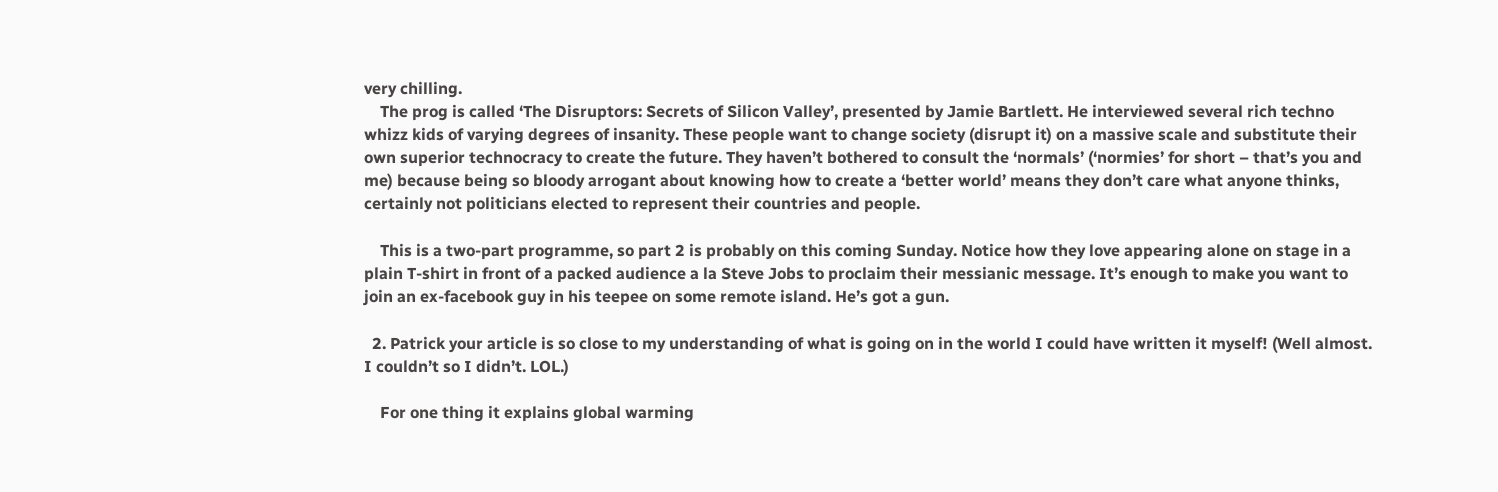very chilling.
    The prog is called ‘The Disruptors: Secrets of Silicon Valley’, presented by Jamie Bartlett. He interviewed several rich techno whizz kids of varying degrees of insanity. These people want to change society (disrupt it) on a massive scale and substitute their own superior technocracy to create the future. They haven’t bothered to consult the ‘normals’ (‘normies’ for short – that’s you and me) because being so bloody arrogant about knowing how to create a ‘better world’ means they don’t care what anyone thinks, certainly not politicians elected to represent their countries and people.

    This is a two-part programme, so part 2 is probably on this coming Sunday. Notice how they love appearing alone on stage in a plain T-shirt in front of a packed audience a la Steve Jobs to proclaim their messianic message. It’s enough to make you want to join an ex-facebook guy in his teepee on some remote island. He’s got a gun.

  2. Patrick your article is so close to my understanding of what is going on in the world I could have written it myself! (Well almost. I couldn’t so I didn’t. LOL.)

    For one thing it explains global warming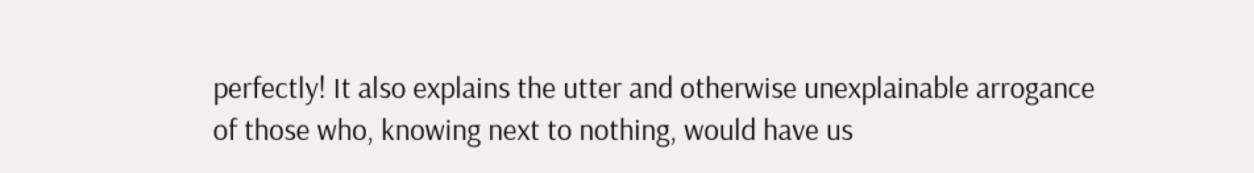perfectly! It also explains the utter and otherwise unexplainable arrogance of those who, knowing next to nothing, would have us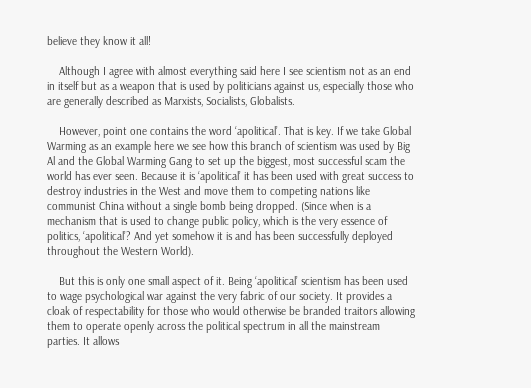believe they know it all!

    Although I agree with almost everything said here I see scientism not as an end in itself but as a weapon that is used by politicians against us, especially those who are generally described as Marxists, Socialists, Globalists.

    However, point one contains the word ‘apolitical’. That is key. If we take Global Warming as an example here we see how this branch of scientism was used by Big Al and the Global Warming Gang to set up the biggest, most successful scam the world has ever seen. Because it is ‘apolitical’ it has been used with great success to destroy industries in the West and move them to competing nations like communist China without a single bomb being dropped. (Since when is a mechanism that is used to change public policy, which is the very essence of politics, ‘apolitical’? And yet somehow it is and has been successfully deployed throughout the Western World).

    But this is only one small aspect of it. Being ‘apolitical’ scientism has been used to wage psychological war against the very fabric of our society. It provides a cloak of respectability for those who would otherwise be branded traitors allowing them to operate openly across the political spectrum in all the mainstream parties. It allows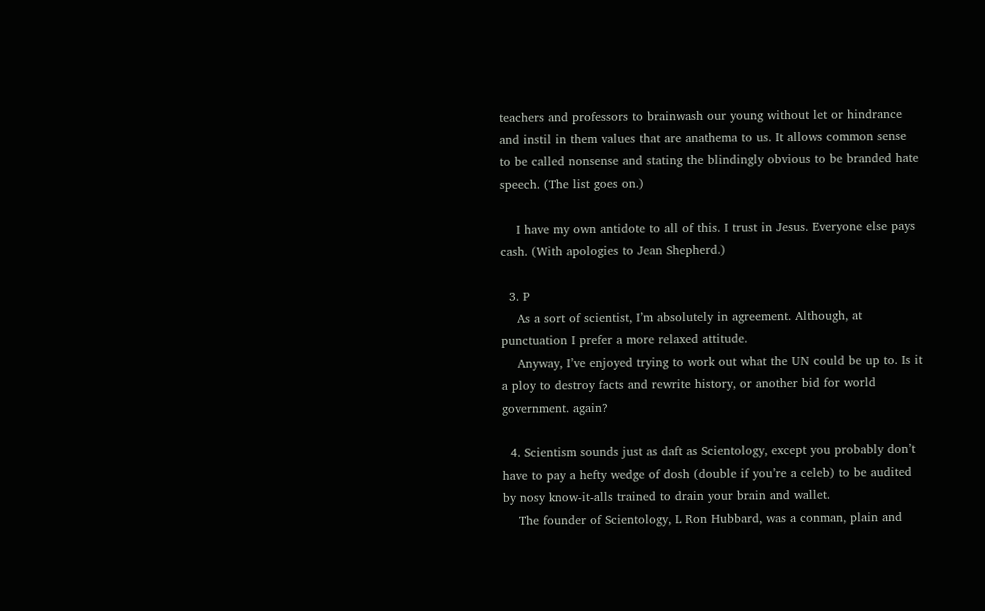teachers and professors to brainwash our young without let or hindrance and instil in them values that are anathema to us. It allows common sense to be called nonsense and stating the blindingly obvious to be branded hate speech. (The list goes on.)

    I have my own antidote to all of this. I trust in Jesus. Everyone else pays cash. (With apologies to Jean Shepherd.)

  3. P
    As a sort of scientist, I’m absolutely in agreement. Although, at punctuation I prefer a more relaxed attitude.
    Anyway, I’ve enjoyed trying to work out what the UN could be up to. Is it a ploy to destroy facts and rewrite history, or another bid for world government. again?

  4. Scientism sounds just as daft as Scientology, except you probably don’t have to pay a hefty wedge of dosh (double if you’re a celeb) to be audited by nosy know-it-alls trained to drain your brain and wallet.
    The founder of Scientology, L Ron Hubbard, was a conman, plain and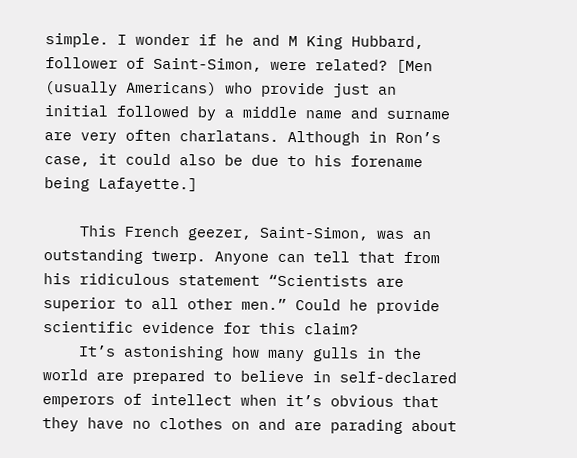simple. I wonder if he and M King Hubbard, follower of Saint-Simon, were related? [Men (usually Americans) who provide just an initial followed by a middle name and surname are very often charlatans. Although in Ron’s case, it could also be due to his forename being Lafayette.]

    This French geezer, Saint-Simon, was an outstanding twerp. Anyone can tell that from his ridiculous statement “Scientists are superior to all other men.” Could he provide scientific evidence for this claim?
    It’s astonishing how many gulls in the world are prepared to believe in self-declared emperors of intellect when it’s obvious that they have no clothes on and are parading about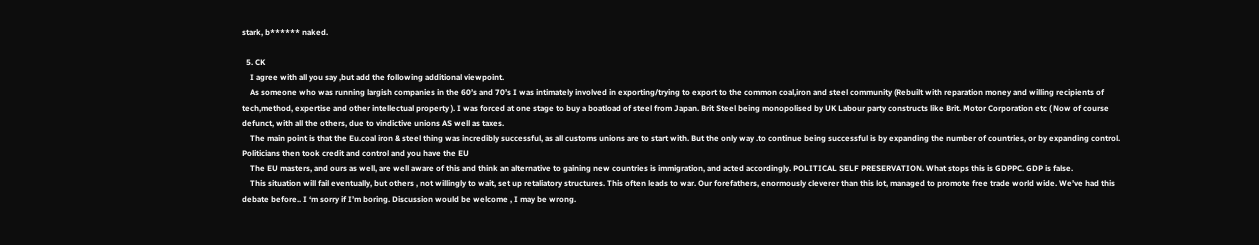stark, b****** naked.

  5. CK
    I agree with all you say ,but add the following additional viewpoint.
    As someone who was running largish companies in the 60’s and 70’s I was intimately involved in exporting/trying to export to the common coal,iron and steel community (Rebuilt with reparation money and willing recipients of tech,method, expertise and other intellectual property ). I was forced at one stage to buy a boatload of steel from Japan. Brit Steel being monopolised by UK Labour party constructs like Brit. Motor Corporation etc ( Now of course defunct, with all the others, due to vindictive unions AS well as taxes.
    The main point is that the Eu.coal iron & steel thing was incredibly successful, as all customs unions are to start with. But the only way .to continue being successful is by expanding the number of countries, or by expanding control. Politicians then took credit and control and you have the EU
    The EU masters, and ours as well, are well aware of this and think an alternative to gaining new countries is immigration, and acted accordingly. POLITICAL SELF PRESERVATION. What stops this is GDPPC. GDP is false.
    This situation will fail eventually, but others , not willingly to wait, set up retaliatory structures. This often leads to war. Our forefathers, enormously cleverer than this lot, managed to promote free trade world wide. We’ve had this debate before.. I ‘m sorry if I’m boring. Discussion would be welcome , I may be wrong.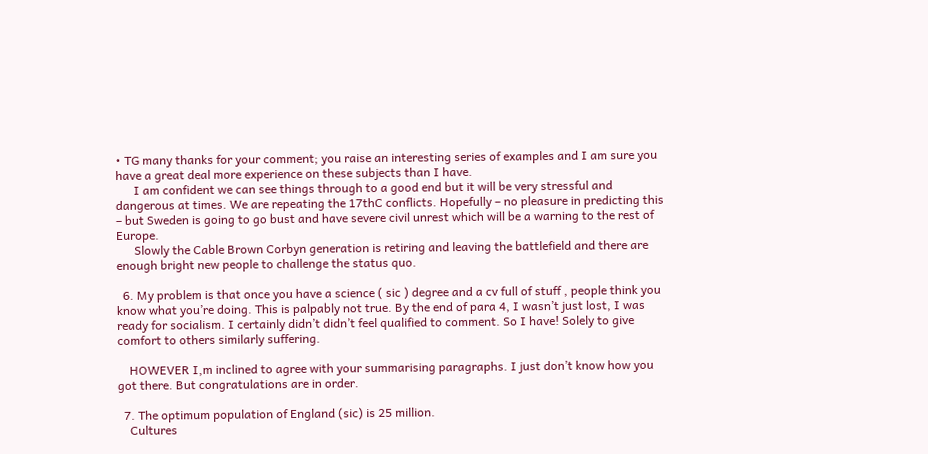• TG many thanks for your comment; you raise an interesting series of examples and I am sure you have a great deal more experience on these subjects than I have.
      I am confident we can see things through to a good end but it will be very stressful and dangerous at times. We are repeating the 17thC conflicts. Hopefully – no pleasure in predicting this – but Sweden is going to go bust and have severe civil unrest which will be a warning to the rest of Europe.
      Slowly the Cable Brown Corbyn generation is retiring and leaving the battlefield and there are enough bright new people to challenge the status quo.

  6. My problem is that once you have a science ( sic ) degree and a cv full of stuff , people think you know what you’re doing. This is palpably not true. By the end of para 4, I wasn’t just lost, I was ready for socialism. I certainly didn’t didn’t feel qualified to comment. So I have! Solely to give comfort to others similarly suffering.

    HOWEVER I,m inclined to agree with your summarising paragraphs. I just don’t know how you got there. But congratulations are in order.

  7. The optimum population of England (sic) is 25 million.
    Cultures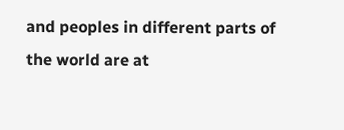and peoples in different parts of the world are at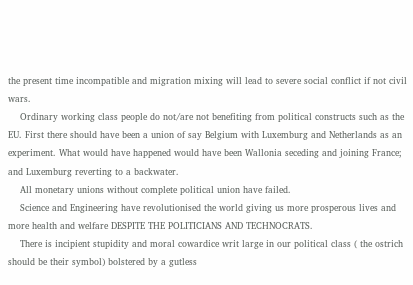the present time incompatible and migration mixing will lead to severe social conflict if not civil wars.
    Ordinary working class people do not/are not benefiting from political constructs such as the EU. First there should have been a union of say Belgium with Luxemburg and Netherlands as an experiment. What would have happened would have been Wallonia seceding and joining France; and Luxemburg reverting to a backwater.
    All monetary unions without complete political union have failed.
    Science and Engineering have revolutionised the world giving us more prosperous lives and more health and welfare DESPITE THE POLITICIANS AND TECHNOCRATS.
    There is incipient stupidity and moral cowardice writ large in our political class ( the ostrich should be their symbol) bolstered by a gutless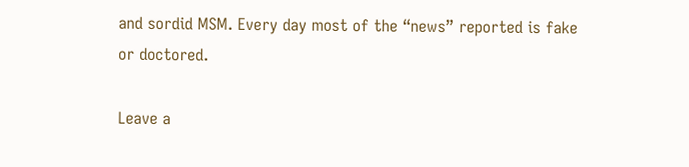and sordid MSM. Every day most of the “news” reported is fake or doctored.

Leave a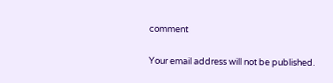comment

Your email address will not be published.